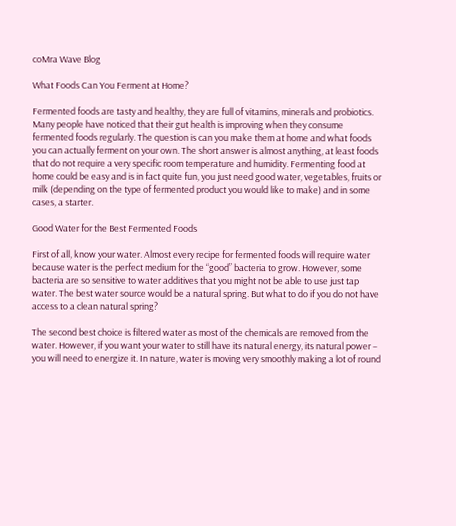coMra Wave Blog

What Foods Can You Ferment at Home?

Fermented foods are tasty and healthy, they are full of vitamins, minerals and probiotics. Many people have noticed that their gut health is improving when they consume fermented foods regularly. The question is can you make them at home and what foods you can actually ferment on your own. The short answer is almost anything, at least foods that do not require a very specific room temperature and humidity. Fermenting food at home could be easy and is in fact quite fun, you just need good water, vegetables, fruits or milk (depending on the type of fermented product you would like to make) and in some cases, a starter.

Good Water for the Best Fermented Foods

First of all, know your water. Almost every recipe for fermented foods will require water because water is the perfect medium for the “good” bacteria to grow. However, some bacteria are so sensitive to water additives that you might not be able to use just tap water. The best water source would be a natural spring. But what to do if you do not have access to a clean natural spring?

The second best choice is filtered water as most of the chemicals are removed from the water. However, if you want your water to still have its natural energy, its natural power – you will need to energize it. In nature, water is moving very smoothly making a lot of round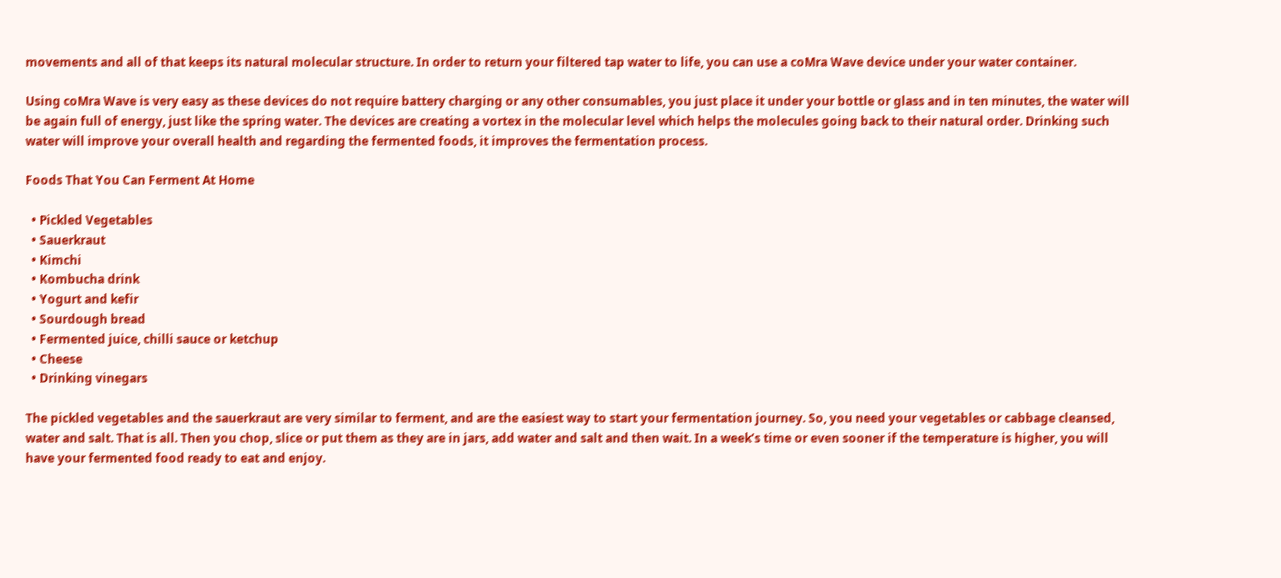movements and all of that keeps its natural molecular structure. In order to return your filtered tap water to life, you can use a coMra Wave device under your water container.

Using coMra Wave is very easy as these devices do not require battery charging or any other consumables, you just place it under your bottle or glass and in ten minutes, the water will be again full of energy, just like the spring water. The devices are creating a vortex in the molecular level which helps the molecules going back to their natural order. Drinking such water will improve your overall health and regarding the fermented foods, it improves the fermentation process.

Foods That You Can Ferment At Home

  • Pickled Vegetables
  • Sauerkraut
  • Kimchi
  • Kombucha drink
  • Yogurt and kefir
  • Sourdough bread
  • Fermented juice, chilli sauce or ketchup
  • Cheese
  • Drinking vinegars

The pickled vegetables and the sauerkraut are very similar to ferment, and are the easiest way to start your fermentation journey. So, you need your vegetables or cabbage cleansed, water and salt. That is all. Then you chop, slice or put them as they are in jars, add water and salt and then wait. In a week’s time or even sooner if the temperature is higher, you will have your fermented food ready to eat and enjoy.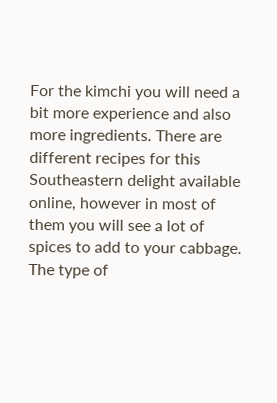For the kimchi you will need a bit more experience and also more ingredients. There are different recipes for this Southeastern delight available online, however in most of them you will see a lot of spices to add to your cabbage. The type of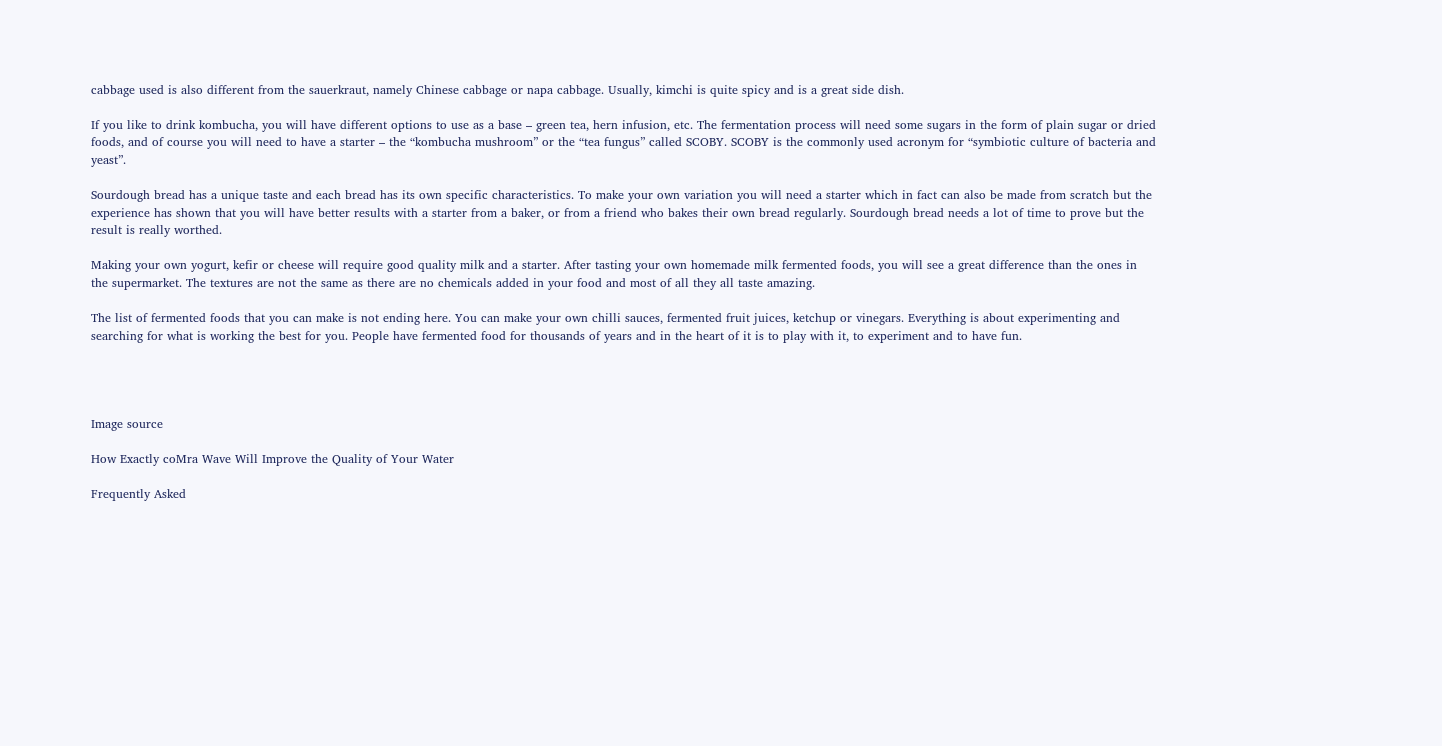cabbage used is also different from the sauerkraut, namely Chinese cabbage or napa cabbage. Usually, kimchi is quite spicy and is a great side dish.

If you like to drink kombucha, you will have different options to use as a base – green tea, hern infusion, etc. The fermentation process will need some sugars in the form of plain sugar or dried foods, and of course you will need to have a starter – the “kombucha mushroom” or the “tea fungus” called SCOBY. SCOBY is the commonly used acronym for “symbiotic culture of bacteria and yeast”.

Sourdough bread has a unique taste and each bread has its own specific characteristics. To make your own variation you will need a starter which in fact can also be made from scratch but the experience has shown that you will have better results with a starter from a baker, or from a friend who bakes their own bread regularly. Sourdough bread needs a lot of time to prove but the result is really worthed.

Making your own yogurt, kefir or cheese will require good quality milk and a starter. After tasting your own homemade milk fermented foods, you will see a great difference than the ones in the supermarket. The textures are not the same as there are no chemicals added in your food and most of all they all taste amazing.

The list of fermented foods that you can make is not ending here. You can make your own chilli sauces, fermented fruit juices, ketchup or vinegars. Everything is about experimenting and searching for what is working the best for you. People have fermented food for thousands of years and in the heart of it is to play with it, to experiment and to have fun.




Image source

How Exactly coMra Wave Will Improve the Quality of Your Water

Frequently Asked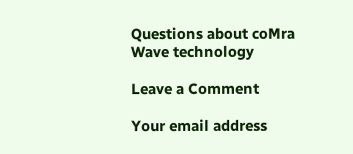Questions about coMra Wave technology

Leave a Comment

Your email address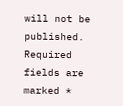will not be published. Required fields are marked *